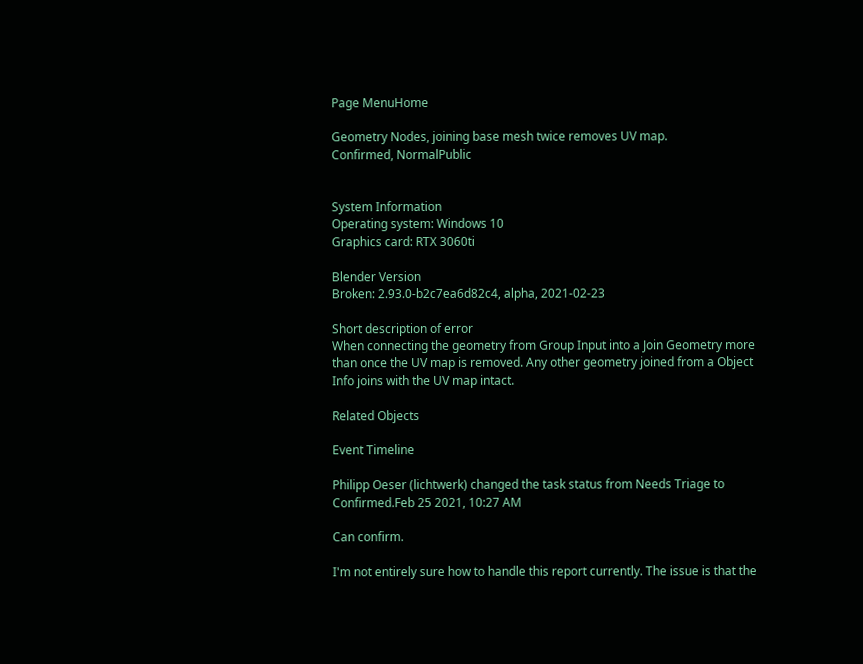Page MenuHome

Geometry Nodes, joining base mesh twice removes UV map.
Confirmed, NormalPublic


System Information
Operating system: Windows 10
Graphics card: RTX 3060ti

Blender Version
Broken: 2.93.0-b2c7ea6d82c4, alpha, 2021-02-23

Short description of error
When connecting the geometry from Group Input into a Join Geometry more than once the UV map is removed. Any other geometry joined from a Object Info joins with the UV map intact.

Related Objects

Event Timeline

Philipp Oeser (lichtwerk) changed the task status from Needs Triage to Confirmed.Feb 25 2021, 10:27 AM

Can confirm.

I'm not entirely sure how to handle this report currently. The issue is that the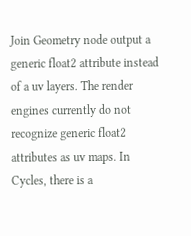Join Geometry node output a generic float2 attribute instead of a uv layers. The render engines currently do not recognize generic float2 attributes as uv maps. In Cycles, there is a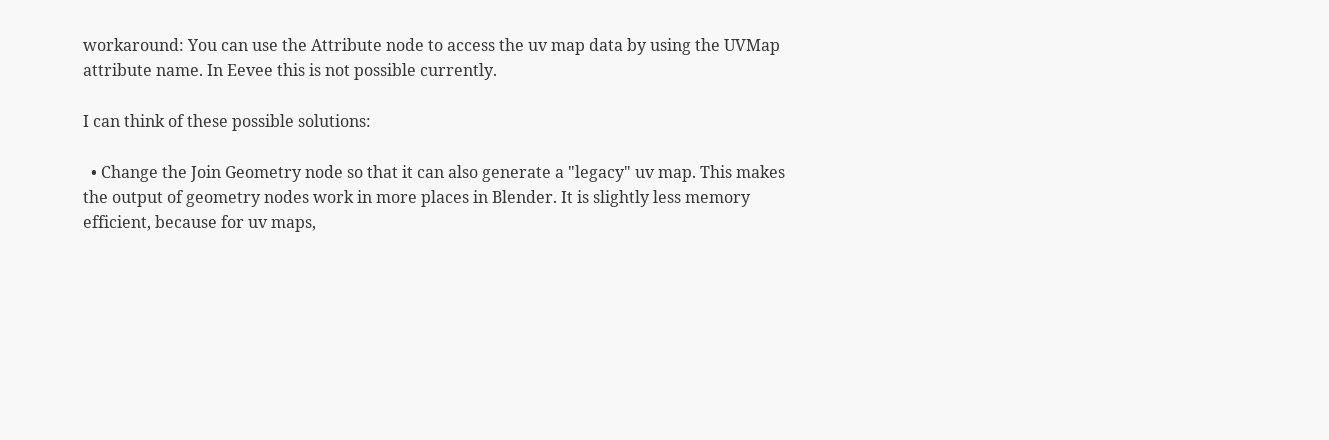workaround: You can use the Attribute node to access the uv map data by using the UVMap attribute name. In Eevee this is not possible currently.

I can think of these possible solutions:

  • Change the Join Geometry node so that it can also generate a "legacy" uv map. This makes the output of geometry nodes work in more places in Blender. It is slightly less memory efficient, because for uv maps,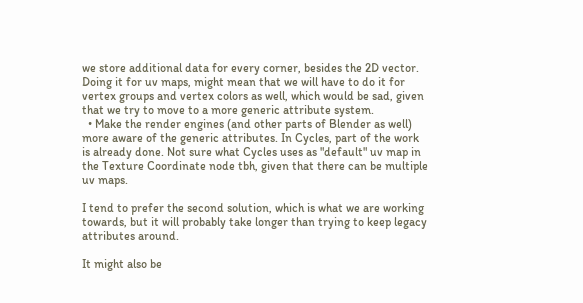we store additional data for every corner, besides the 2D vector. Doing it for uv maps, might mean that we will have to do it for vertex groups and vertex colors as well, which would be sad, given that we try to move to a more generic attribute system.
  • Make the render engines (and other parts of Blender as well) more aware of the generic attributes. In Cycles, part of the work is already done. Not sure what Cycles uses as "default" uv map in the Texture Coordinate node tbh, given that there can be multiple uv maps.

I tend to prefer the second solution, which is what we are working towards, but it will probably take longer than trying to keep legacy attributes around.

It might also be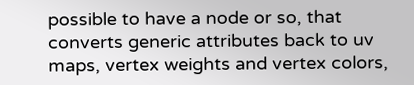possible to have a node or so, that converts generic attributes back to uv maps, vertex weights and vertex colors,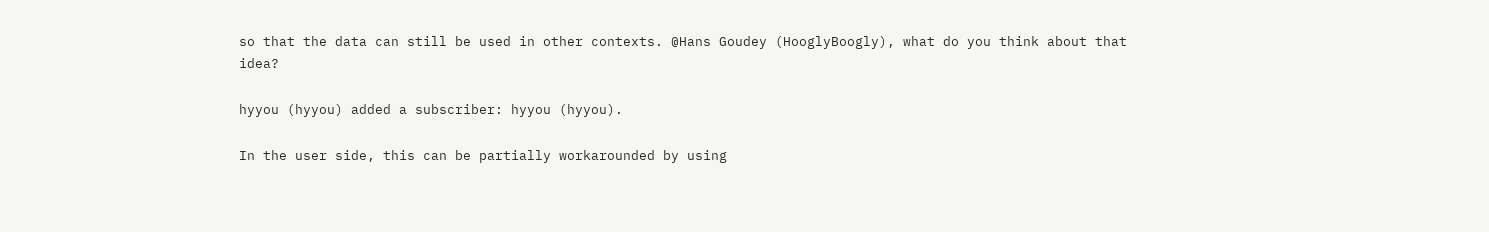so that the data can still be used in other contexts. @Hans Goudey (HooglyBoogly), what do you think about that idea?

hyyou (hyyou) added a subscriber: hyyou (hyyou).

In the user side, this can be partially workarounded by using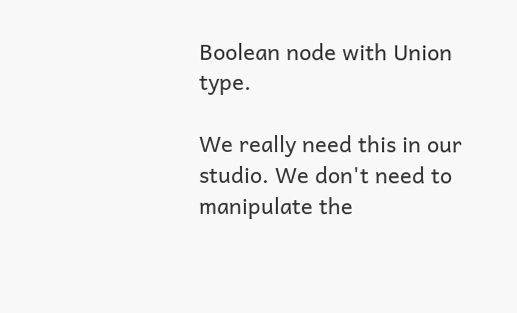Boolean node with Union type.

We really need this in our studio. We don't need to manipulate the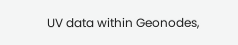UV data within Geonodes,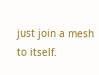just join a mesh to itself.